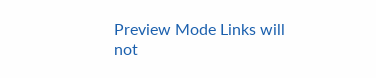Preview Mode Links will not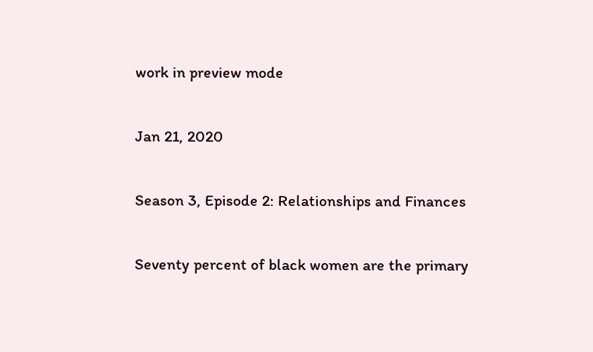work in preview mode

Jan 21, 2020

Season 3, Episode 2: Relationships and Finances

Seventy percent of black women are the primary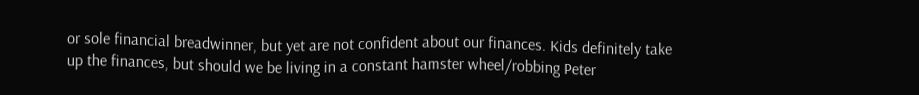or sole financial breadwinner, but yet are not confident about our finances. Kids definitely take up the finances, but should we be living in a constant hamster wheel/robbing Peter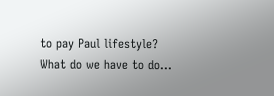to pay Paul lifestyle? What do we have to do...